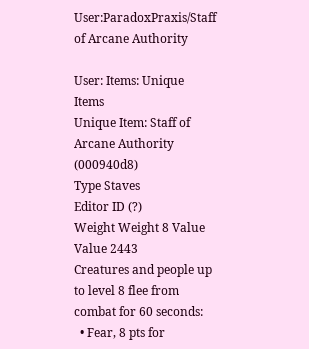User:ParadoxPraxis/Staff of Arcane Authority

User: Items: Unique Items
Unique Item: Staff of Arcane Authority (000940d8)
Type Staves
Editor ID (?)
Weight Weight 8 Value Value 2443
Creatures and people up to level 8 flee from combat for 60 seconds:
  • Fear, 8 pts for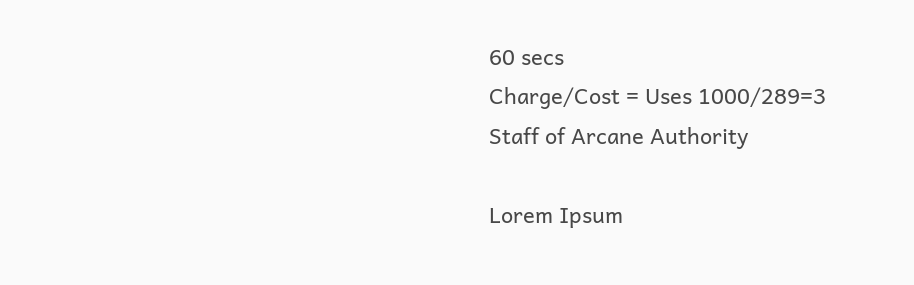60 secs
Charge/Cost = Uses 1000/289=3
Staff of Arcane Authority

Lorem Ipsum